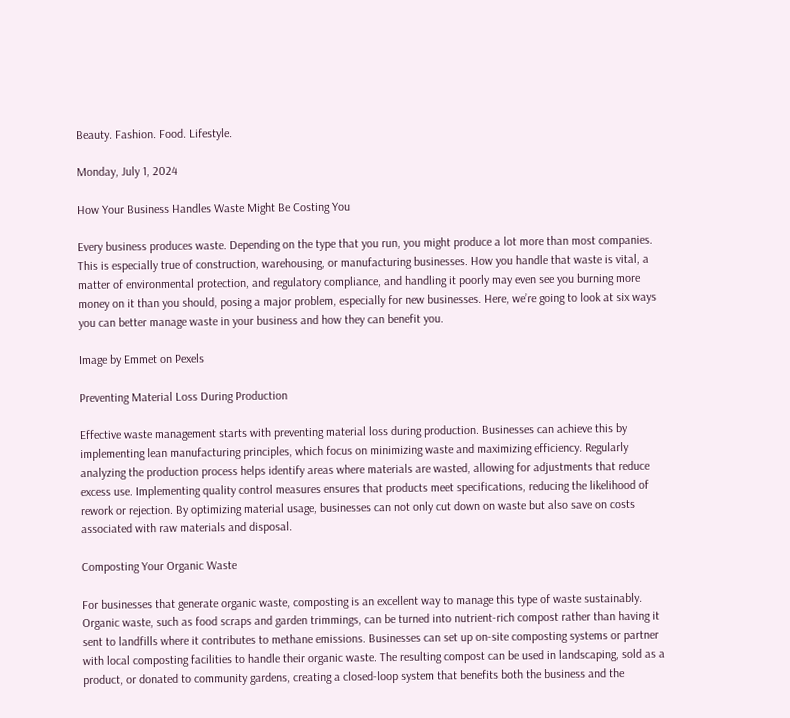Beauty. Fashion. Food. Lifestyle.

Monday, July 1, 2024

How Your Business Handles Waste Might Be Costing You

Every business produces waste. Depending on the type that you run, you might produce a lot more than most companies. This is especially true of construction, warehousing, or manufacturing businesses. How you handle that waste is vital, a matter of environmental protection, and regulatory compliance, and handling it poorly may even see you burning more money on it than you should, posing a major problem, especially for new businesses. Here, we’re going to look at six ways you can better manage waste in your business and how they can benefit you.

Image by Emmet on Pexels

Preventing Material Loss During Production

Effective waste management starts with preventing material loss during production. Businesses can achieve this by implementing lean manufacturing principles, which focus on minimizing waste and maximizing efficiency. Regularly analyzing the production process helps identify areas where materials are wasted, allowing for adjustments that reduce excess use. Implementing quality control measures ensures that products meet specifications, reducing the likelihood of rework or rejection. By optimizing material usage, businesses can not only cut down on waste but also save on costs associated with raw materials and disposal.

Composting Your Organic Waste

For businesses that generate organic waste, composting is an excellent way to manage this type of waste sustainably. Organic waste, such as food scraps and garden trimmings, can be turned into nutrient-rich compost rather than having it sent to landfills where it contributes to methane emissions. Businesses can set up on-site composting systems or partner with local composting facilities to handle their organic waste. The resulting compost can be used in landscaping, sold as a product, or donated to community gardens, creating a closed-loop system that benefits both the business and the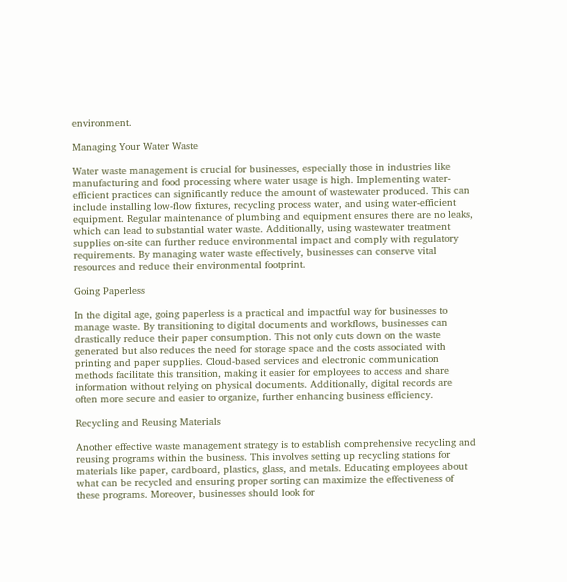environment.

Managing Your Water Waste

Water waste management is crucial for businesses, especially those in industries like manufacturing and food processing where water usage is high. Implementing water-efficient practices can significantly reduce the amount of wastewater produced. This can include installing low-flow fixtures, recycling process water, and using water-efficient equipment. Regular maintenance of plumbing and equipment ensures there are no leaks, which can lead to substantial water waste. Additionally, using wastewater treatment supplies on-site can further reduce environmental impact and comply with regulatory requirements. By managing water waste effectively, businesses can conserve vital resources and reduce their environmental footprint.

Going Paperless

In the digital age, going paperless is a practical and impactful way for businesses to manage waste. By transitioning to digital documents and workflows, businesses can drastically reduce their paper consumption. This not only cuts down on the waste generated but also reduces the need for storage space and the costs associated with printing and paper supplies. Cloud-based services and electronic communication methods facilitate this transition, making it easier for employees to access and share information without relying on physical documents. Additionally, digital records are often more secure and easier to organize, further enhancing business efficiency.

Recycling and Reusing Materials

Another effective waste management strategy is to establish comprehensive recycling and reusing programs within the business. This involves setting up recycling stations for materials like paper, cardboard, plastics, glass, and metals. Educating employees about what can be recycled and ensuring proper sorting can maximize the effectiveness of these programs. Moreover, businesses should look for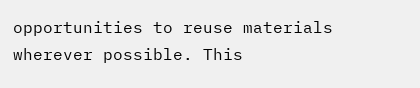opportunities to reuse materials wherever possible. This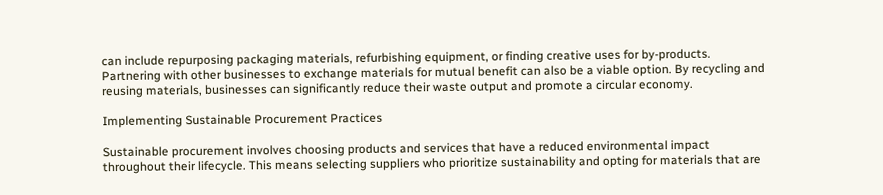can include repurposing packaging materials, refurbishing equipment, or finding creative uses for by-products. Partnering with other businesses to exchange materials for mutual benefit can also be a viable option. By recycling and reusing materials, businesses can significantly reduce their waste output and promote a circular economy.

Implementing Sustainable Procurement Practices

Sustainable procurement involves choosing products and services that have a reduced environmental impact throughout their lifecycle. This means selecting suppliers who prioritize sustainability and opting for materials that are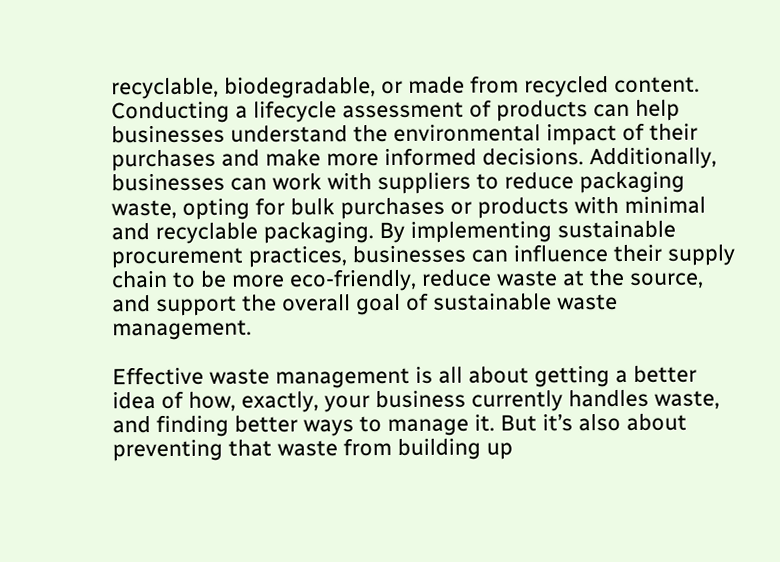recyclable, biodegradable, or made from recycled content. Conducting a lifecycle assessment of products can help businesses understand the environmental impact of their purchases and make more informed decisions. Additionally, businesses can work with suppliers to reduce packaging waste, opting for bulk purchases or products with minimal and recyclable packaging. By implementing sustainable procurement practices, businesses can influence their supply chain to be more eco-friendly, reduce waste at the source, and support the overall goal of sustainable waste management.

Effective waste management is all about getting a better idea of how, exactly, your business currently handles waste, and finding better ways to manage it. But it’s also about preventing that waste from building up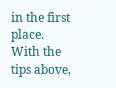in the first place. With the tips above,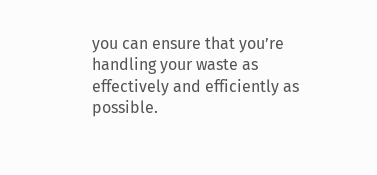you can ensure that you’re handling your waste as effectively and efficiently as possible.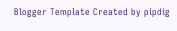Blogger Template Created by pipdig